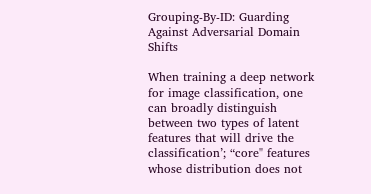Grouping-By-ID: Guarding Against Adversarial Domain Shifts

When training a deep network for image classification, one can broadly distinguish between two types of latent features that will drive the classification’; “core" features whose distribution does not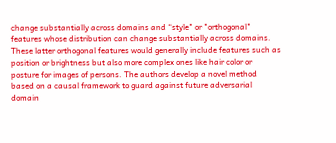change substantially across domains and “style" or "orthogonal" features whose distribution can change substantially across domains. These latter orthogonal features would generally include features such as position or brightness but also more complex ones like hair color or posture for images of persons. The authors develop a novel method based on a causal framework to guard against future adversarial domain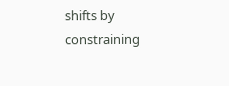shifts by constraining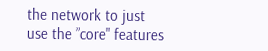the network to just use the ”core" features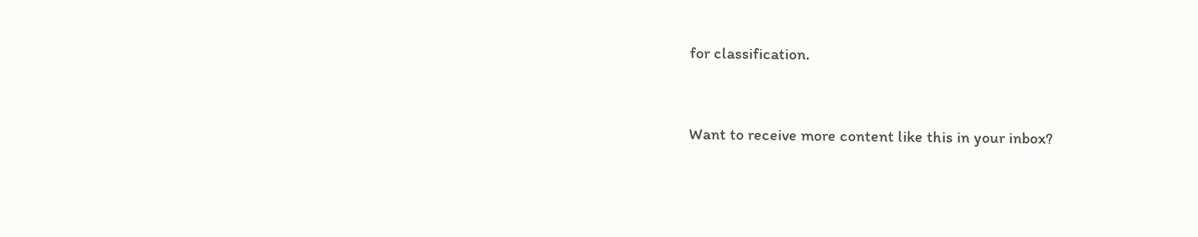for classification.


Want to receive more content like this in your inbox?